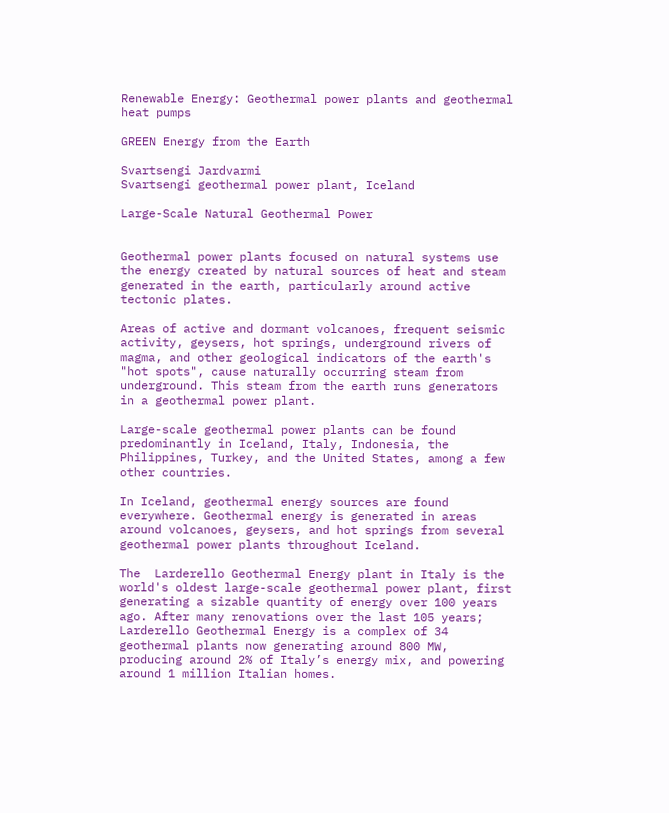Renewable Energy: Geothermal power plants and geothermal heat pumps

GREEN Energy from the Earth

Svartsengi Jardvarmi
Svartsengi geothermal power plant, Iceland

Large-Scale Natural Geothermal Power


Geothermal power plants focused on natural systems use the energy created by natural sources of heat and steam generated in the earth, particularly around active tectonic plates.

Areas of active and dormant volcanoes, frequent seismic activity, geysers, hot springs, underground rivers of magma, and other geological indicators of the earth's "hot spots", cause naturally occurring steam from underground. This steam from the earth runs generators in a geothermal power plant.

Large-scale geothermal power plants can be found predominantly in Iceland, Italy, Indonesia, the Philippines, Turkey, and the United States, among a few other countries.

In Iceland, geothermal energy sources are found everywhere. Geothermal energy is generated in areas around volcanoes, geysers, and hot springs from several geothermal power plants throughout Iceland.

The  Larderello Geothermal Energy plant in Italy is the world's oldest large-scale geothermal power plant, first generating a sizable quantity of energy over 100 years ago. After many renovations over the last 105 years; Larderello Geothermal Energy is a complex of 34 geothermal plants now generating around 800 MW, producing around 2% of Italy’s energy mix, and powering around 1 million Italian homes.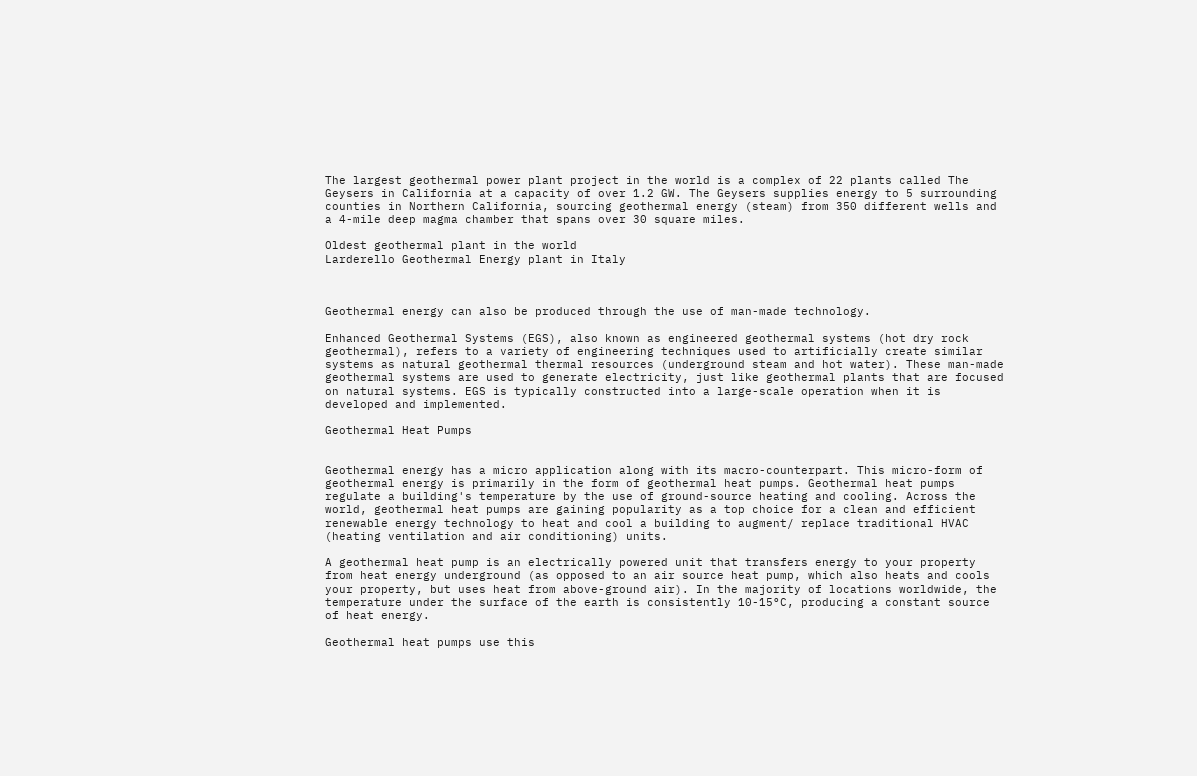The largest geothermal power plant project in the world is a complex of 22 plants called The Geysers in California at a capacity of over 1.2 GW. The Geysers supplies energy to 5 surrounding counties in Northern California, sourcing geothermal energy (steam) from 350 different wells and a 4-mile deep magma chamber that spans over 30 square miles.

Oldest geothermal plant in the world
Larderello Geothermal Energy plant in Italy



Geothermal energy can also be produced through the use of man-made technology.

Enhanced Geothermal Systems (EGS), also known as engineered geothermal systems (hot dry rock geothermal), refers to a variety of engineering techniques used to artificially create similar systems as natural geothermal thermal resources (underground steam and hot water). These man-made geothermal systems are used to generate electricity, just like geothermal plants that are focused on natural systems. EGS is typically constructed into a large-scale operation when it is developed and implemented.

Geothermal Heat Pumps


Geothermal energy has a micro application along with its macro-counterpart. This micro-form of geothermal energy is primarily in the form of geothermal heat pumps. Geothermal heat pumps regulate a building's temperature by the use of ground-source heating and cooling. Across the world, geothermal heat pumps are gaining popularity as a top choice for a clean and efficient renewable energy technology to heat and cool a building to augment/ replace traditional HVAC (heating ventilation and air conditioning) units.

A geothermal heat pump is an electrically powered unit that transfers energy to your property from heat energy underground (as opposed to an air source heat pump, which also heats and cools your property, but uses heat from above-ground air). In the majority of locations worldwide, the temperature under the surface of the earth is consistently 10-15°C, producing a constant source of heat energy.

Geothermal heat pumps use this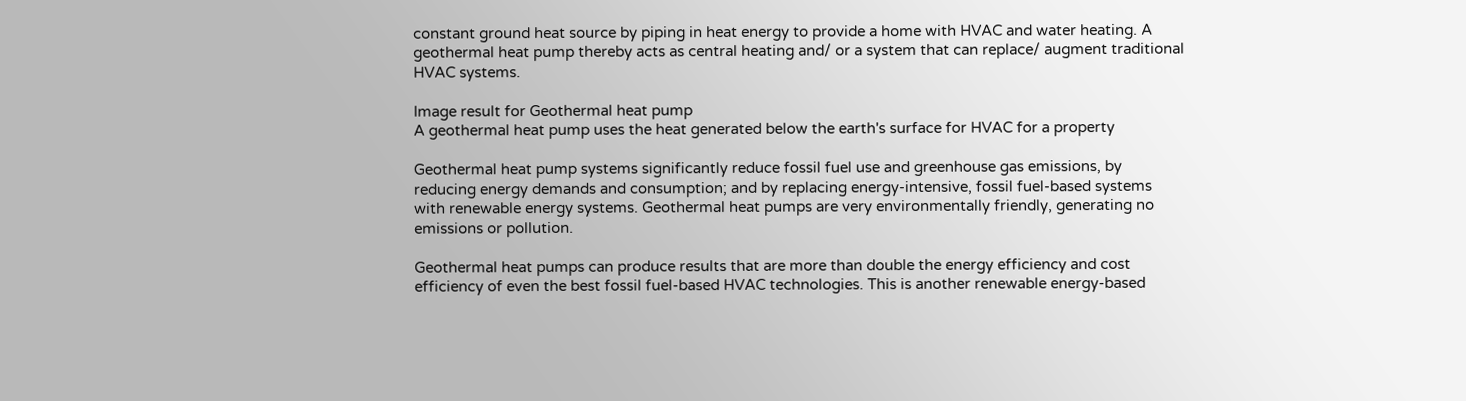constant ground heat source by piping in heat energy to provide a home with HVAC and water heating. A geothermal heat pump thereby acts as central heating and/ or a system that can replace/ augment traditional HVAC systems.

Image result for Geothermal heat pump
A geothermal heat pump uses the heat generated below the earth's surface for HVAC for a property

Geothermal heat pump systems significantly reduce fossil fuel use and greenhouse gas emissions, by reducing energy demands and consumption; and by replacing energy-intensive, fossil fuel-based systems with renewable energy systems. Geothermal heat pumps are very environmentally friendly, generating no emissions or pollution.

Geothermal heat pumps can produce results that are more than double the energy efficiency and cost efficiency of even the best fossil fuel-based HVAC technologies. This is another renewable energy-based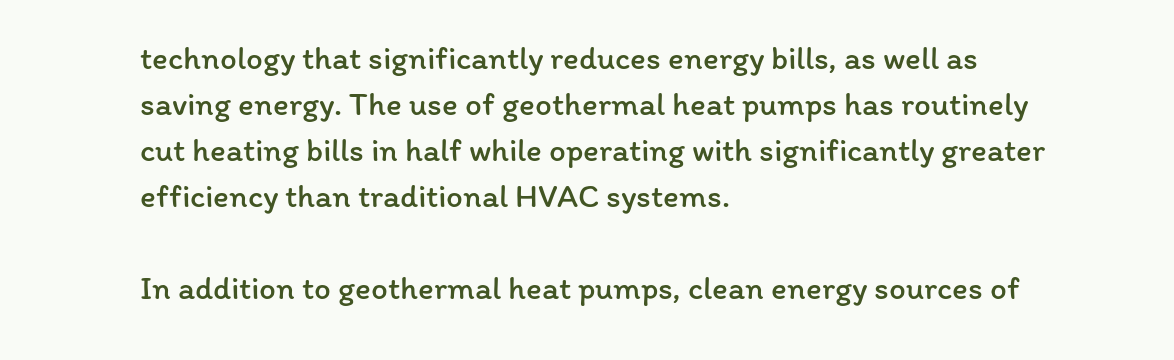technology that significantly reduces energy bills, as well as saving energy. The use of geothermal heat pumps has routinely cut heating bills in half while operating with significantly greater efficiency than traditional HVAC systems.

In addition to geothermal heat pumps, clean energy sources of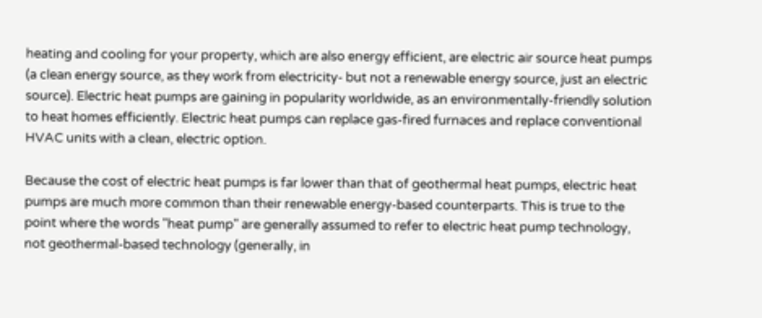heating and cooling for your property, which are also energy efficient, are electric air source heat pumps (a clean energy source, as they work from electricity- but not a renewable energy source, just an electric source). Electric heat pumps are gaining in popularity worldwide, as an environmentally-friendly solution to heat homes efficiently. Electric heat pumps can replace gas-fired furnaces and replace conventional HVAC units with a clean, electric option.

Because the cost of electric heat pumps is far lower than that of geothermal heat pumps, electric heat pumps are much more common than their renewable energy-based counterparts. This is true to the point where the words "heat pump" are generally assumed to refer to electric heat pump technology, not geothermal-based technology (generally, in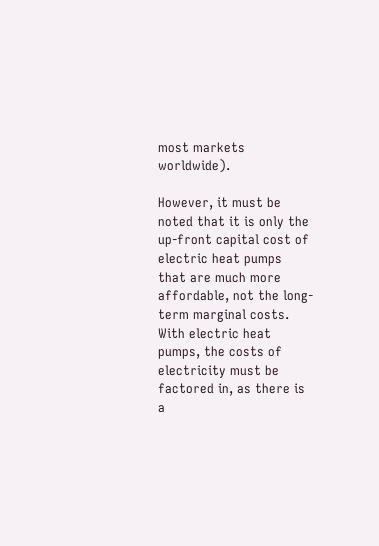most markets worldwide).

However, it must be noted that it is only the up-front capital cost of electric heat pumps that are much more affordable, not the long-term marginal costs. With electric heat pumps, the costs of electricity must be factored in, as there is a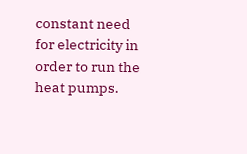constant need for electricity in order to run the heat pumps.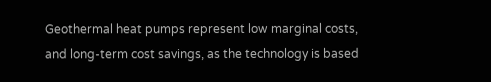Geothermal heat pumps represent low marginal costs, and long-term cost savings, as the technology is based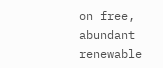on free, abundant renewable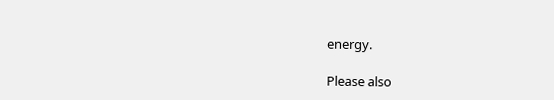energy.

Please also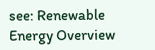see: Renewable Energy Overview